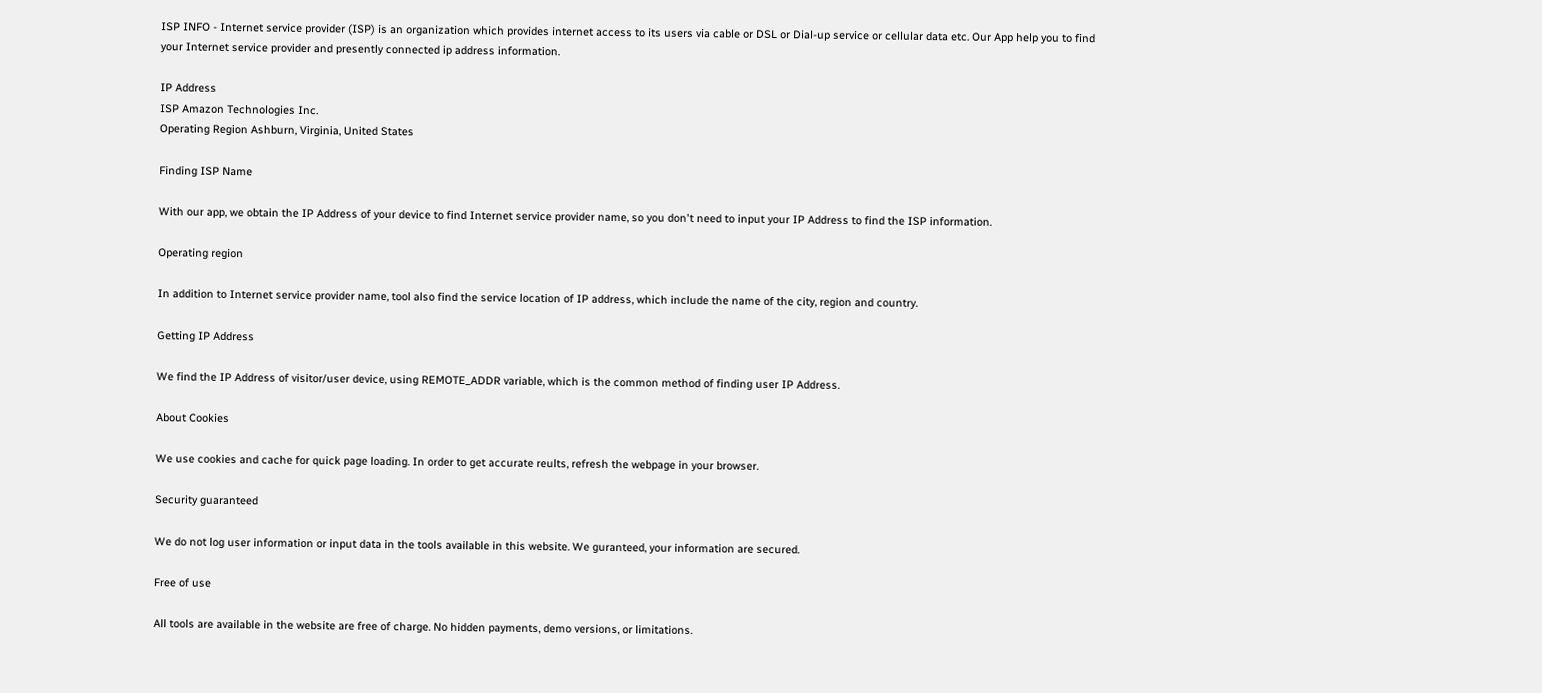ISP INFO - Internet service provider (ISP) is an organization which provides internet access to its users via cable or DSL or Dial-up service or cellular data etc. Our App help you to find your Internet service provider and presently connected ip address information.

IP Address
ISP Amazon Technologies Inc.
Operating Region Ashburn, Virginia, United States

Finding ISP Name

With our app, we obtain the IP Address of your device to find Internet service provider name, so you don't need to input your IP Address to find the ISP information.

Operating region

In addition to Internet service provider name, tool also find the service location of IP address, which include the name of the city, region and country.

Getting IP Address

We find the IP Address of visitor/user device, using REMOTE_ADDR variable, which is the common method of finding user IP Address.

About Cookies

We use cookies and cache for quick page loading. In order to get accurate reults, refresh the webpage in your browser.

Security guaranteed

We do not log user information or input data in the tools available in this website. We guranteed, your information are secured.

Free of use

All tools are available in the website are free of charge. No hidden payments, demo versions, or limitations.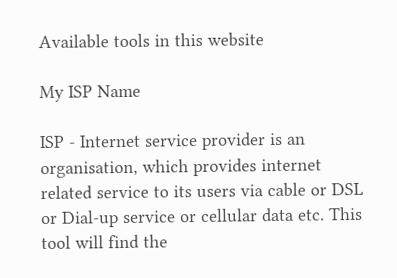Available tools in this website

My ISP Name

ISP - Internet service provider is an organisation, which provides internet related service to its users via cable or DSL or Dial-up service or cellular data etc. This tool will find the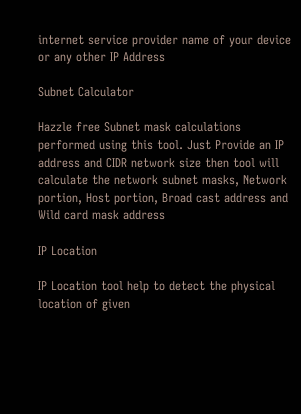internet service provider name of your device or any other IP Address

Subnet Calculator

Hazzle free Subnet mask calculations performed using this tool. Just Provide an IP address and CIDR network size then tool will calculate the network subnet masks, Network portion, Host portion, Broad cast address and Wild card mask address

IP Location

IP Location tool help to detect the physical location of given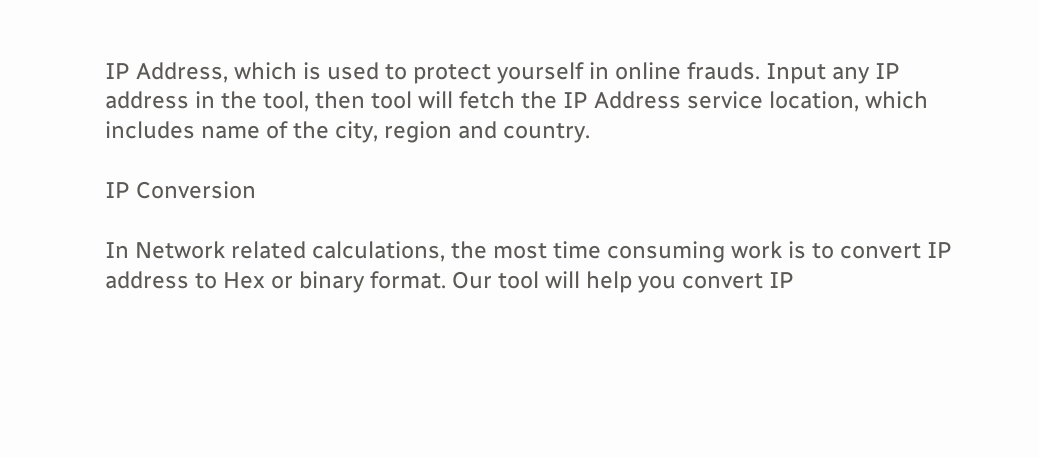IP Address, which is used to protect yourself in online frauds. Input any IP address in the tool, then tool will fetch the IP Address service location, which includes name of the city, region and country.

IP Conversion

In Network related calculations, the most time consuming work is to convert IP address to Hex or binary format. Our tool will help you convert IP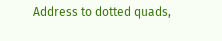Address to dotted quads,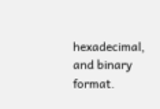hexadecimal, and binary format.